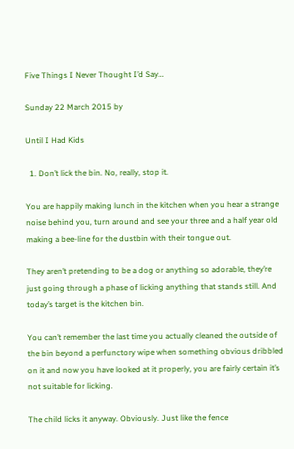Five Things I Never Thought I’d Say…

Sunday 22 March 2015 by

Until I Had Kids

  1. Don’t lick the bin. No, really, stop it.

You are happily making lunch in the kitchen when you hear a strange noise behind you, turn around and see your three and a half year old making a bee-line for the dustbin with their tongue out.

They aren’t pretending to be a dog or anything so adorable, they’re just going through a phase of licking anything that stands still. And today’s target is the kitchen bin.

You can’t remember the last time you actually cleaned the outside of the bin beyond a perfunctory wipe when something obvious dribbled on it and now you have looked at it properly, you are fairly certain it’s not suitable for licking.

The child licks it anyway. Obviously. Just like the fence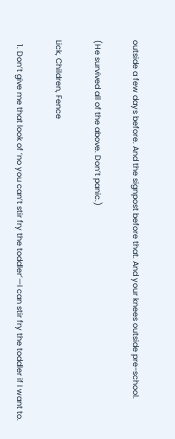outside a few days before. And the signpost before that. And your knees outside pre-school.

(He survived all of the above. Don’t panic.)

Lick, Children, Fence

  1. Don’t give me that look of ‘no you can’t stir fry the toddler’—I can stir fry the toddler if I want to.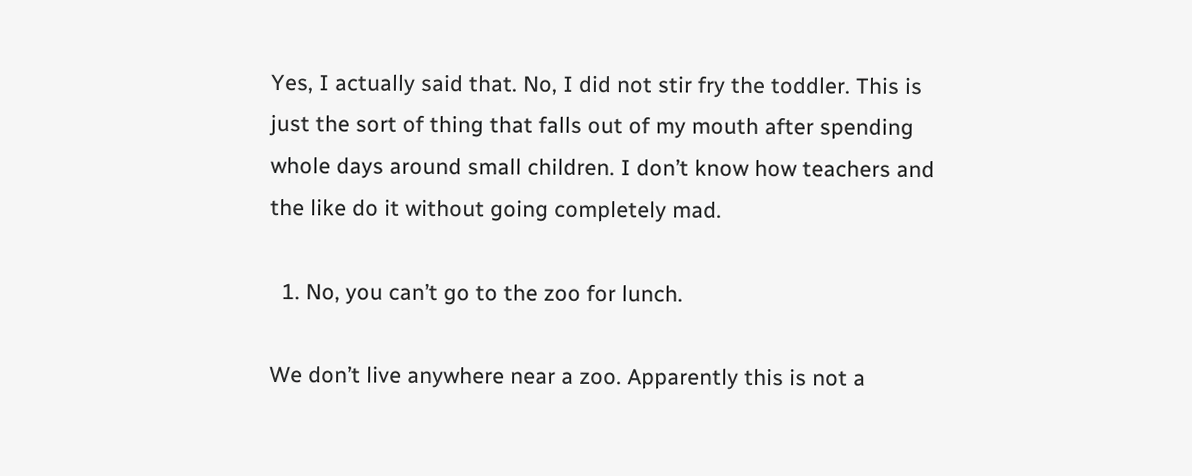Yes, I actually said that. No, I did not stir fry the toddler. This is just the sort of thing that falls out of my mouth after spending whole days around small children. I don’t know how teachers and the like do it without going completely mad.

  1. No, you can’t go to the zoo for lunch.

We don’t live anywhere near a zoo. Apparently this is not a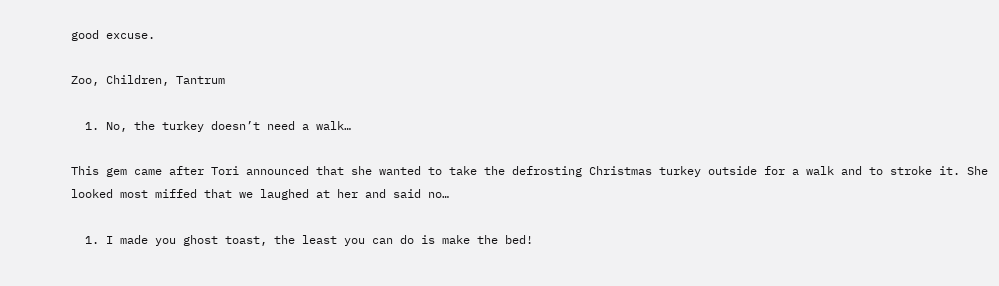good excuse.

Zoo, Children, Tantrum

  1. No, the turkey doesn’t need a walk…

This gem came after Tori announced that she wanted to take the defrosting Christmas turkey outside for a walk and to stroke it. She looked most miffed that we laughed at her and said no…

  1. I made you ghost toast, the least you can do is make the bed!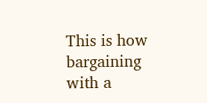This is how bargaining with a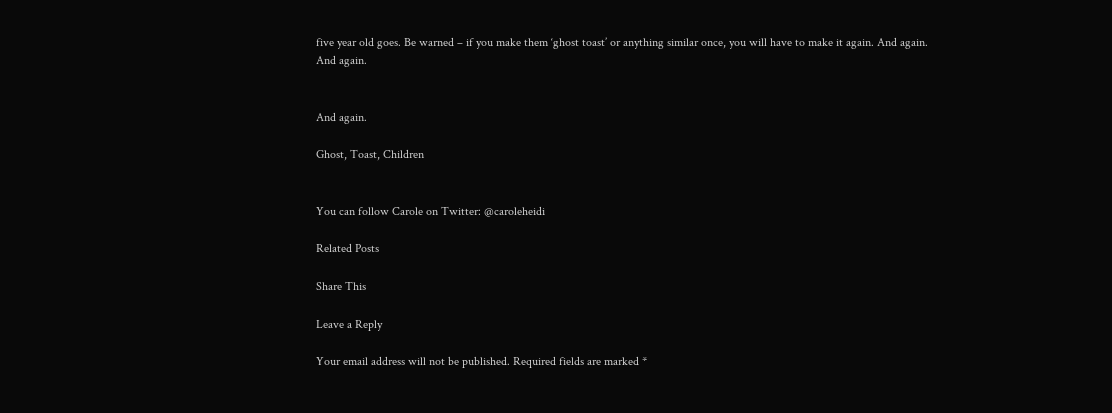five year old goes. Be warned – if you make them ‘ghost toast’ or anything similar once, you will have to make it again. And again. And again.


And again.

Ghost, Toast, Children


You can follow Carole on Twitter: @caroleheidi

Related Posts

Share This

Leave a Reply

Your email address will not be published. Required fields are marked *